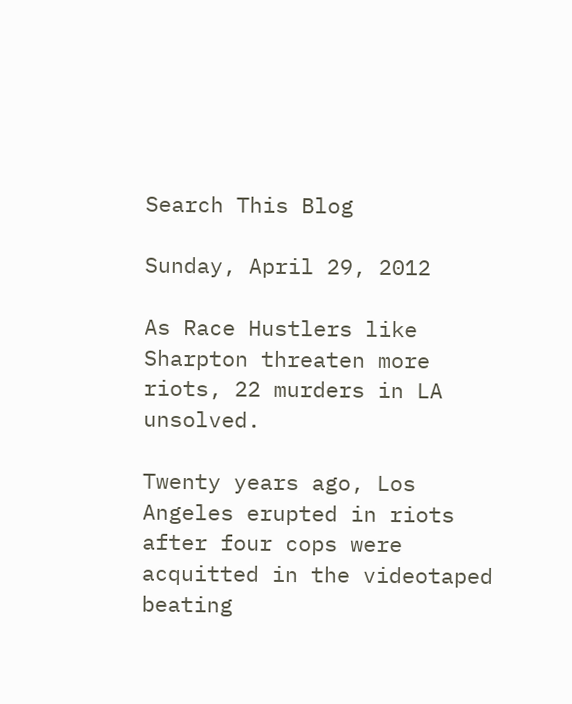Search This Blog

Sunday, April 29, 2012

As Race Hustlers like Sharpton threaten more riots, 22 murders in LA unsolved.

Twenty years ago, Los Angeles erupted in riots after four cops were acquitted in the videotaped beating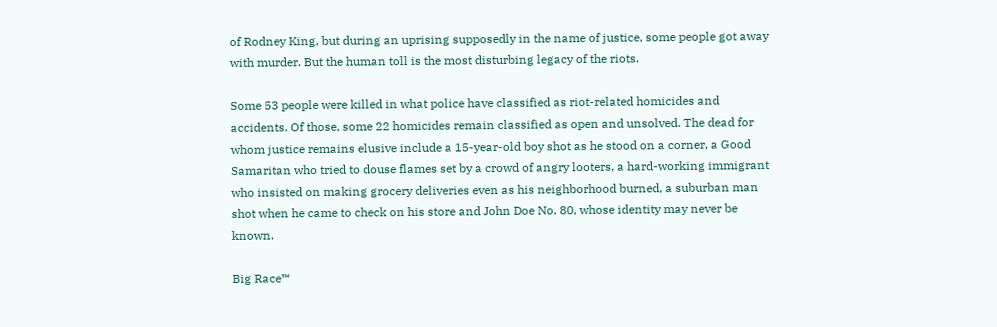of Rodney King, but during an uprising supposedly in the name of justice, some people got away with murder. But the human toll is the most disturbing legacy of the riots.

Some 53 people were killed in what police have classified as riot-related homicides and accidents. Of those, some 22 homicides remain classified as open and unsolved. The dead for whom justice remains elusive include a 15-year-old boy shot as he stood on a corner, a Good Samaritan who tried to douse flames set by a crowd of angry looters, a hard-working immigrant who insisted on making grocery deliveries even as his neighborhood burned, a suburban man shot when he came to check on his store and John Doe No. 80, whose identity may never be known.

Big Race™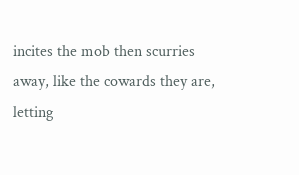incites the mob then scurries away, like the cowards they are, letting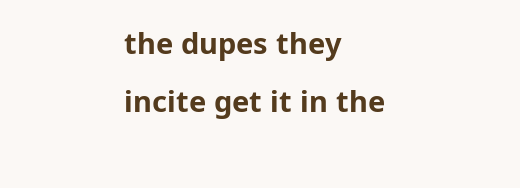the dupes they incite get it in the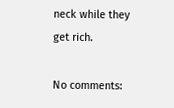neck while they get rich.

No comments: